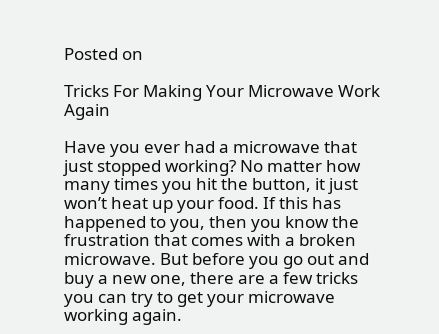Posted on

Tricks For Making Your Microwave Work Again

Have you ever had a microwave that just stopped working? No matter how many times you hit the button, it just won’t heat up your food. If this has happened to you, then you know the frustration that comes with a broken microwave. But before you go out and buy a new one, there are a few tricks you can try to get your microwave working again.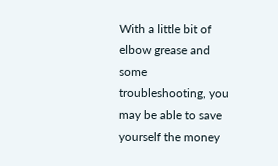With a little bit of elbow grease and some troubleshooting, you may be able to save yourself the money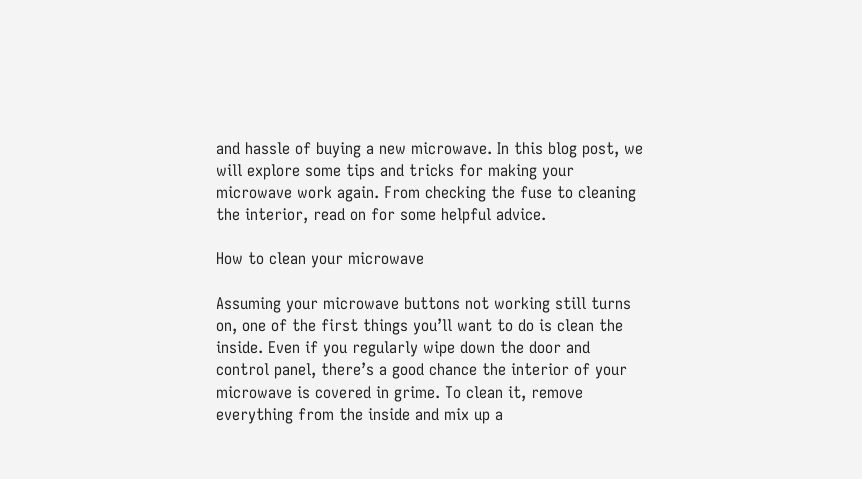and hassle of buying a new microwave. In this blog post, we will explore some tips and tricks for making your microwave work again. From checking the fuse to cleaning the interior, read on for some helpful advice.

How to clean your microwave

Assuming your microwave buttons not working still turns on, one of the first things you’ll want to do is clean the inside. Even if you regularly wipe down the door and control panel, there’s a good chance the interior of your microwave is covered in grime. To clean it, remove everything from the inside and mix up a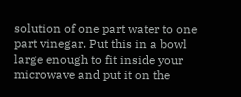solution of one part water to one part vinegar. Put this in a bowl large enough to fit inside your microwave and put it on the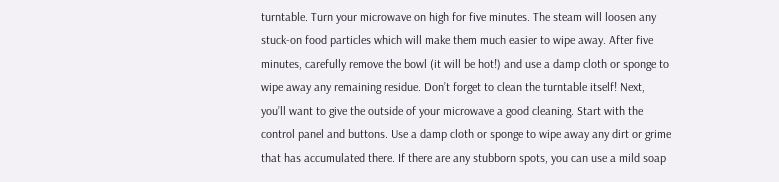turntable. Turn your microwave on high for five minutes. The steam will loosen any stuck-on food particles which will make them much easier to wipe away. After five minutes, carefully remove the bowl (it will be hot!) and use a damp cloth or sponge to wipe away any remaining residue. Don’t forget to clean the turntable itself! Next, you’ll want to give the outside of your microwave a good cleaning. Start with the control panel and buttons. Use a damp cloth or sponge to wipe away any dirt or grime that has accumulated there. If there are any stubborn spots, you can use a mild soap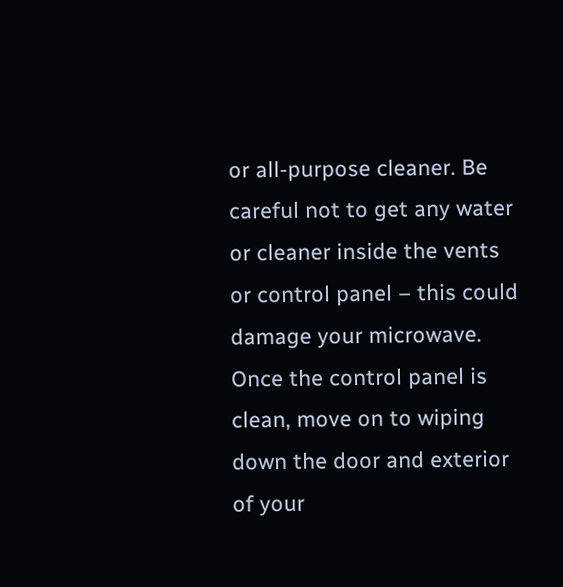or all-purpose cleaner. Be careful not to get any water or cleaner inside the vents or control panel – this could damage your microwave. Once the control panel is clean, move on to wiping down the door and exterior of your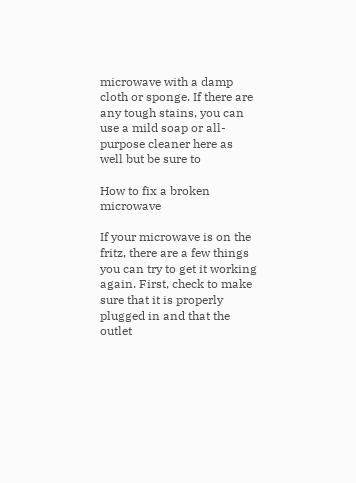microwave with a damp cloth or sponge. If there are any tough stains, you can use a mild soap or all-purpose cleaner here as well but be sure to

How to fix a broken microwave

If your microwave is on the fritz, there are a few things you can try to get it working again. First, check to make sure that it is properly plugged in and that the outlet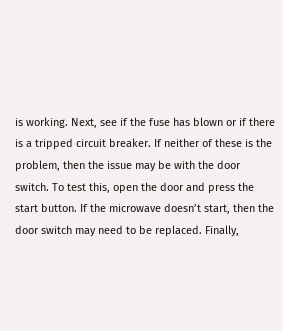is working. Next, see if the fuse has blown or if there is a tripped circuit breaker. If neither of these is the problem, then the issue may be with the door switch. To test this, open the door and press the start button. If the microwave doesn’t start, then the door switch may need to be replaced. Finally,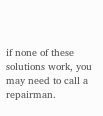if none of these solutions work, you may need to call a repairman.